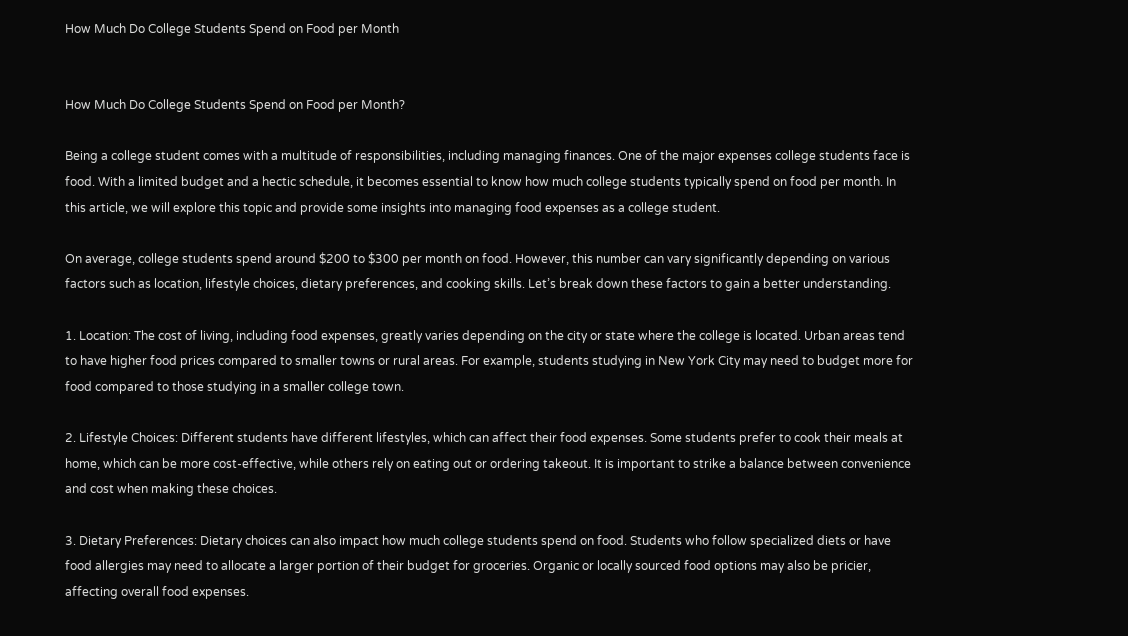How Much Do College Students Spend on Food per Month


How Much Do College Students Spend on Food per Month?

Being a college student comes with a multitude of responsibilities, including managing finances. One of the major expenses college students face is food. With a limited budget and a hectic schedule, it becomes essential to know how much college students typically spend on food per month. In this article, we will explore this topic and provide some insights into managing food expenses as a college student.

On average, college students spend around $200 to $300 per month on food. However, this number can vary significantly depending on various factors such as location, lifestyle choices, dietary preferences, and cooking skills. Let’s break down these factors to gain a better understanding.

1. Location: The cost of living, including food expenses, greatly varies depending on the city or state where the college is located. Urban areas tend to have higher food prices compared to smaller towns or rural areas. For example, students studying in New York City may need to budget more for food compared to those studying in a smaller college town.

2. Lifestyle Choices: Different students have different lifestyles, which can affect their food expenses. Some students prefer to cook their meals at home, which can be more cost-effective, while others rely on eating out or ordering takeout. It is important to strike a balance between convenience and cost when making these choices.

3. Dietary Preferences: Dietary choices can also impact how much college students spend on food. Students who follow specialized diets or have food allergies may need to allocate a larger portion of their budget for groceries. Organic or locally sourced food options may also be pricier, affecting overall food expenses.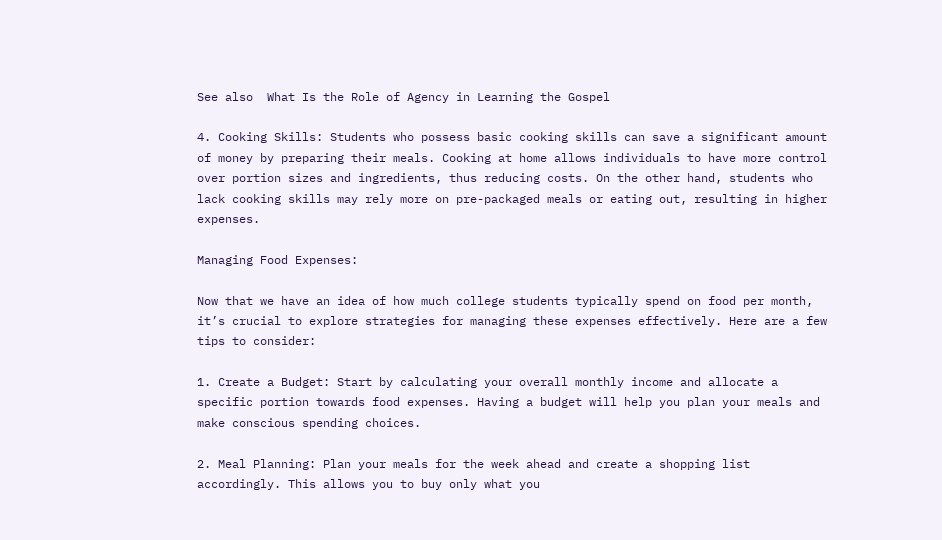See also  What Is the Role of Agency in Learning the Gospel

4. Cooking Skills: Students who possess basic cooking skills can save a significant amount of money by preparing their meals. Cooking at home allows individuals to have more control over portion sizes and ingredients, thus reducing costs. On the other hand, students who lack cooking skills may rely more on pre-packaged meals or eating out, resulting in higher expenses.

Managing Food Expenses:

Now that we have an idea of how much college students typically spend on food per month, it’s crucial to explore strategies for managing these expenses effectively. Here are a few tips to consider:

1. Create a Budget: Start by calculating your overall monthly income and allocate a specific portion towards food expenses. Having a budget will help you plan your meals and make conscious spending choices.

2. Meal Planning: Plan your meals for the week ahead and create a shopping list accordingly. This allows you to buy only what you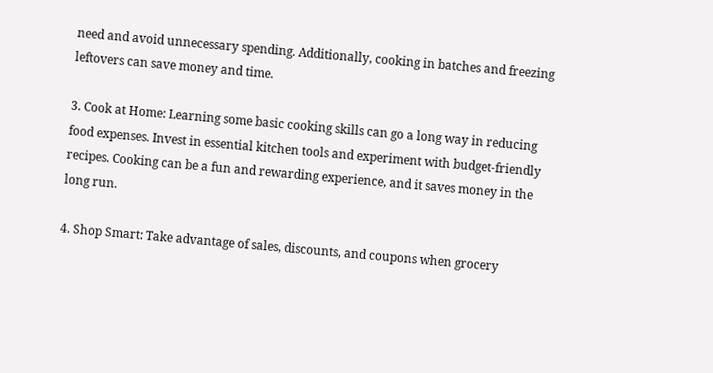need and avoid unnecessary spending. Additionally, cooking in batches and freezing leftovers can save money and time.

3. Cook at Home: Learning some basic cooking skills can go a long way in reducing food expenses. Invest in essential kitchen tools and experiment with budget-friendly recipes. Cooking can be a fun and rewarding experience, and it saves money in the long run.

4. Shop Smart: Take advantage of sales, discounts, and coupons when grocery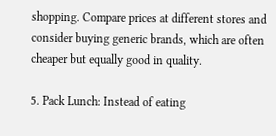shopping. Compare prices at different stores and consider buying generic brands, which are often cheaper but equally good in quality.

5. Pack Lunch: Instead of eating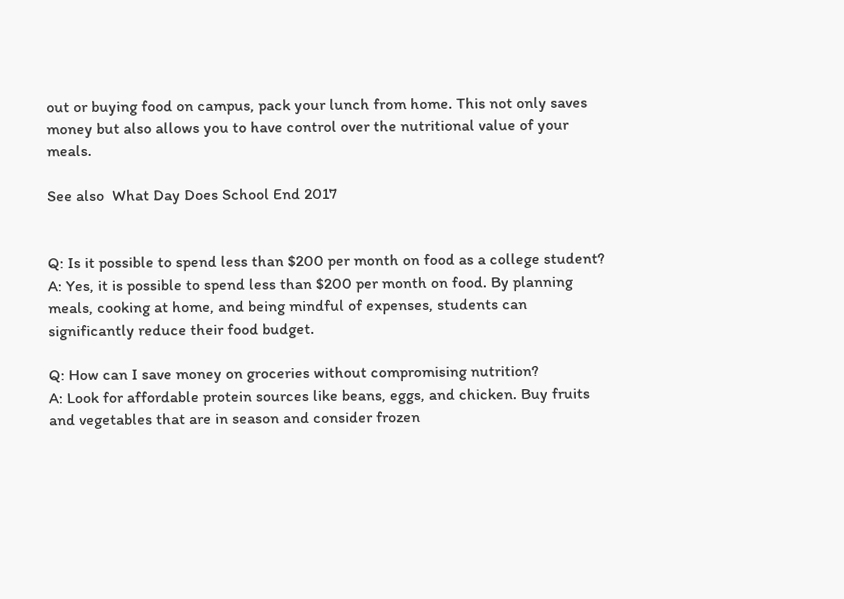out or buying food on campus, pack your lunch from home. This not only saves money but also allows you to have control over the nutritional value of your meals.

See also  What Day Does School End 2017


Q: Is it possible to spend less than $200 per month on food as a college student?
A: Yes, it is possible to spend less than $200 per month on food. By planning meals, cooking at home, and being mindful of expenses, students can significantly reduce their food budget.

Q: How can I save money on groceries without compromising nutrition?
A: Look for affordable protein sources like beans, eggs, and chicken. Buy fruits and vegetables that are in season and consider frozen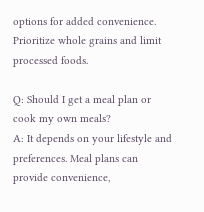options for added convenience. Prioritize whole grains and limit processed foods.

Q: Should I get a meal plan or cook my own meals?
A: It depends on your lifestyle and preferences. Meal plans can provide convenience,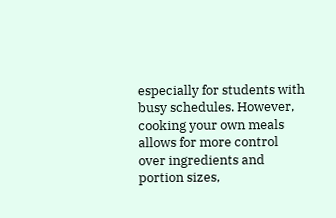especially for students with busy schedules. However, cooking your own meals allows for more control over ingredients and portion sizes,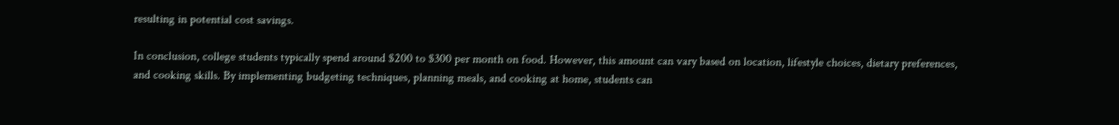resulting in potential cost savings.

In conclusion, college students typically spend around $200 to $300 per month on food. However, this amount can vary based on location, lifestyle choices, dietary preferences, and cooking skills. By implementing budgeting techniques, planning meals, and cooking at home, students can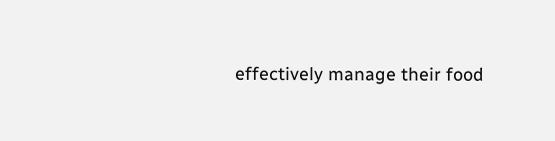effectively manage their food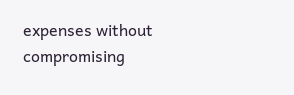expenses without compromising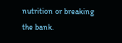nutrition or breaking the bank.